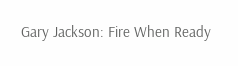Gary Jackson: Fire When Ready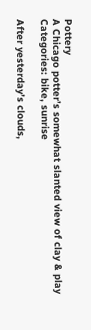Pottery
A Chicago potter’s somewhat slanted view of clay & play
Categories: bike, sunrise

After yesterday’s clouds,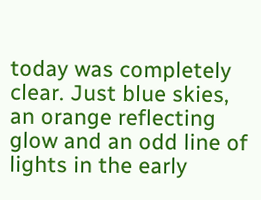today was completely clear. Just blue skies, an orange reflecting glow and an odd line of lights in the early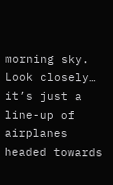morning sky. Look closely… it’s just a line-up of airplanes headed towards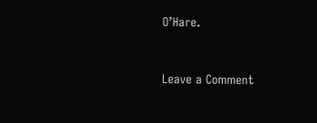O’Hare.


Leave a Comment